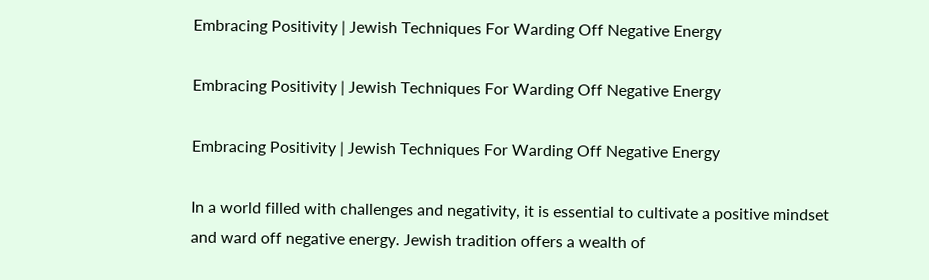Embracing Positivity | Jewish Techniques For Warding Off Negative Energy

Embracing Positivity | Jewish Techniques For Warding Off Negative Energy

Embracing Positivity | Jewish Techniques For Warding Off Negative Energy

In a world filled with challenges and negativity, it is essential to cultivate a positive mindset and ward off negative energy. Jewish tradition offers a wealth of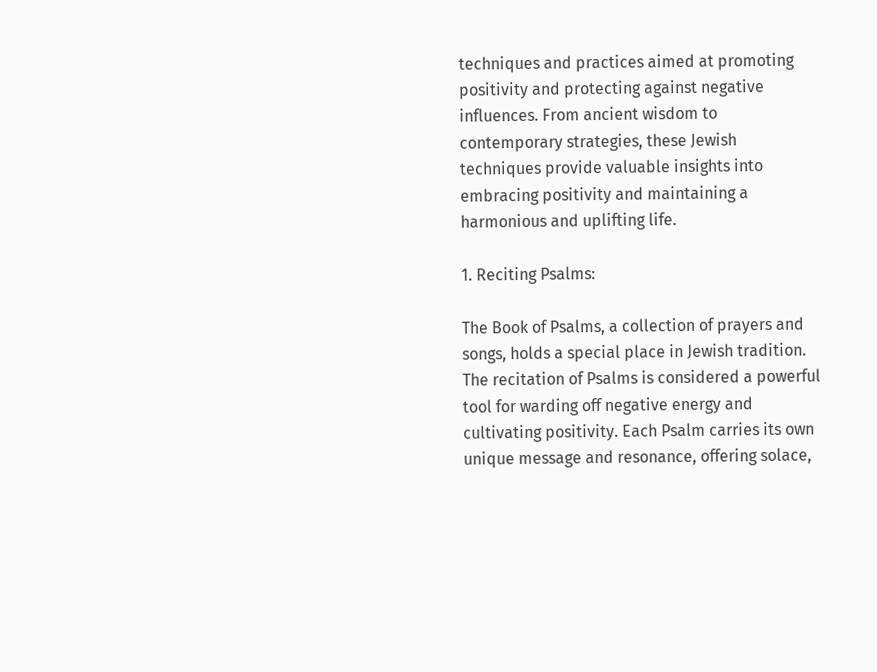techniques and practices aimed at promoting positivity and protecting against negative influences. From ancient wisdom to contemporary strategies, these Jewish techniques provide valuable insights into embracing positivity and maintaining a harmonious and uplifting life.

1. Reciting Psalms:

The Book of Psalms, a collection of prayers and songs, holds a special place in Jewish tradition. The recitation of Psalms is considered a powerful tool for warding off negative energy and cultivating positivity. Each Psalm carries its own unique message and resonance, offering solace,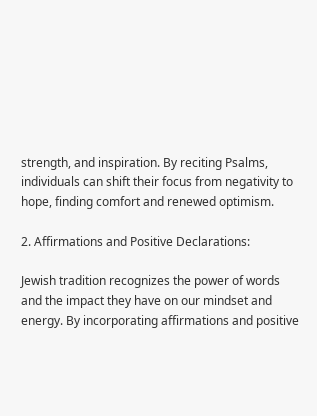strength, and inspiration. By reciting Psalms, individuals can shift their focus from negativity to hope, finding comfort and renewed optimism.

2. Affirmations and Positive Declarations:

Jewish tradition recognizes the power of words and the impact they have on our mindset and energy. By incorporating affirmations and positive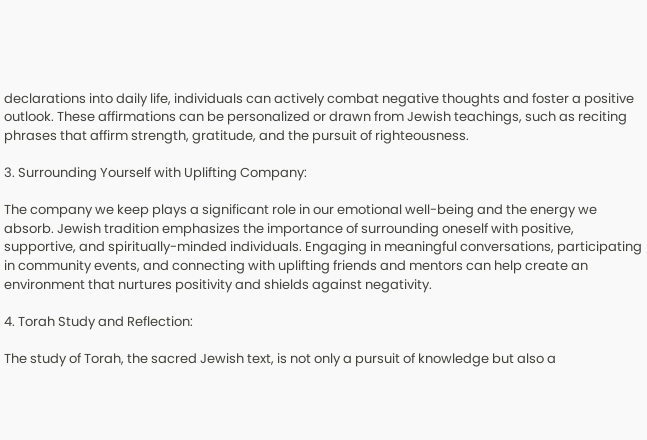declarations into daily life, individuals can actively combat negative thoughts and foster a positive outlook. These affirmations can be personalized or drawn from Jewish teachings, such as reciting phrases that affirm strength, gratitude, and the pursuit of righteousness.

3. Surrounding Yourself with Uplifting Company:

The company we keep plays a significant role in our emotional well-being and the energy we absorb. Jewish tradition emphasizes the importance of surrounding oneself with positive, supportive, and spiritually-minded individuals. Engaging in meaningful conversations, participating in community events, and connecting with uplifting friends and mentors can help create an environment that nurtures positivity and shields against negativity.

4. Torah Study and Reflection:

The study of Torah, the sacred Jewish text, is not only a pursuit of knowledge but also a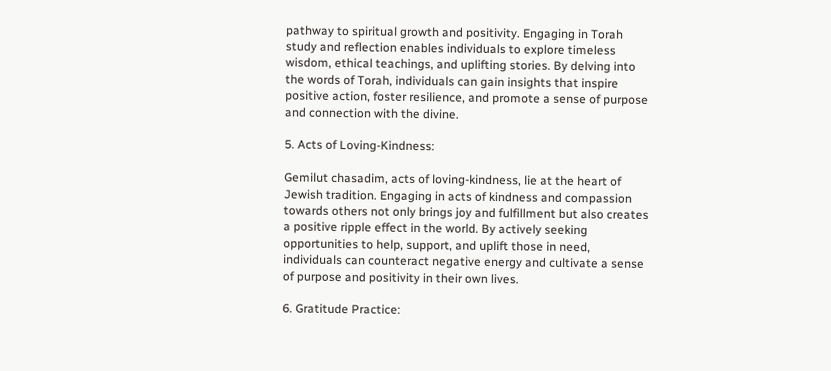pathway to spiritual growth and positivity. Engaging in Torah study and reflection enables individuals to explore timeless wisdom, ethical teachings, and uplifting stories. By delving into the words of Torah, individuals can gain insights that inspire positive action, foster resilience, and promote a sense of purpose and connection with the divine.

5. Acts of Loving-Kindness:

Gemilut chasadim, acts of loving-kindness, lie at the heart of Jewish tradition. Engaging in acts of kindness and compassion towards others not only brings joy and fulfillment but also creates a positive ripple effect in the world. By actively seeking opportunities to help, support, and uplift those in need, individuals can counteract negative energy and cultivate a sense of purpose and positivity in their own lives.

6. Gratitude Practice: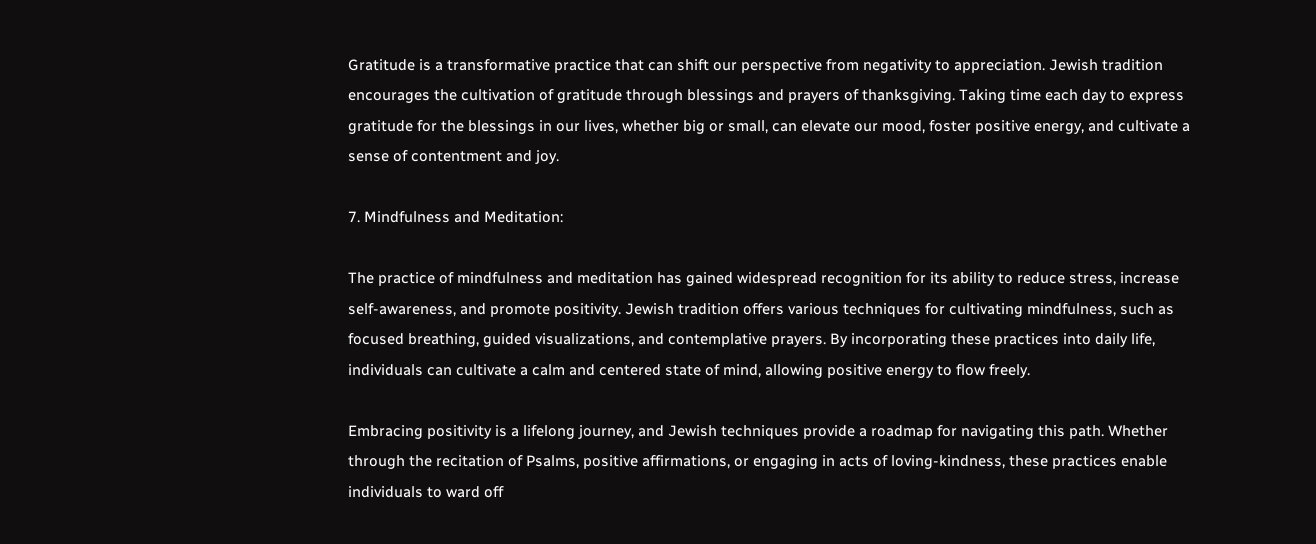Gratitude is a transformative practice that can shift our perspective from negativity to appreciation. Jewish tradition encourages the cultivation of gratitude through blessings and prayers of thanksgiving. Taking time each day to express gratitude for the blessings in our lives, whether big or small, can elevate our mood, foster positive energy, and cultivate a sense of contentment and joy.

7. Mindfulness and Meditation:

The practice of mindfulness and meditation has gained widespread recognition for its ability to reduce stress, increase self-awareness, and promote positivity. Jewish tradition offers various techniques for cultivating mindfulness, such as focused breathing, guided visualizations, and contemplative prayers. By incorporating these practices into daily life, individuals can cultivate a calm and centered state of mind, allowing positive energy to flow freely.

Embracing positivity is a lifelong journey, and Jewish techniques provide a roadmap for navigating this path. Whether through the recitation of Psalms, positive affirmations, or engaging in acts of loving-kindness, these practices enable individuals to ward off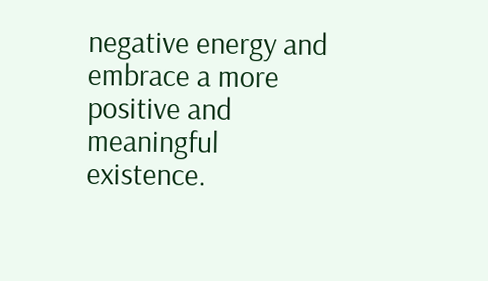negative energy and embrace a more positive and meaningful existence.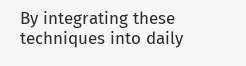By integrating these techniques into daily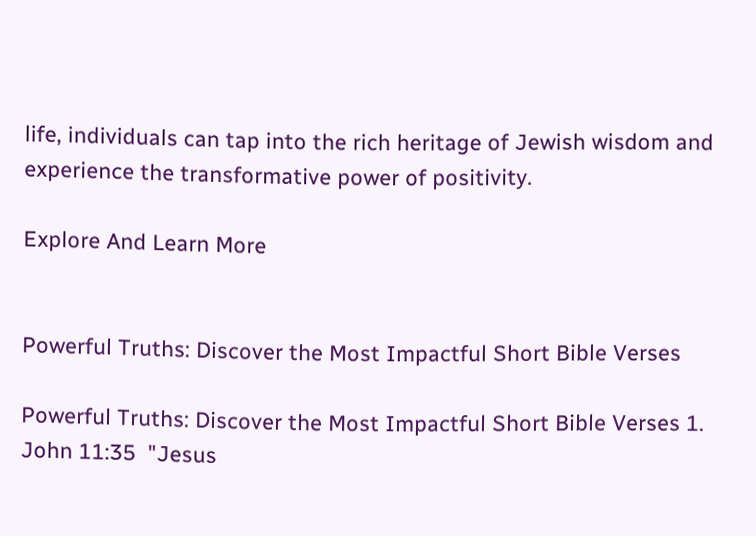life, individuals can tap into the rich heritage of Jewish wisdom and experience the transformative power of positivity.

Explore And Learn More


Powerful Truths: Discover the Most Impactful Short Bible Verses

Powerful Truths: Discover the Most Impactful Short Bible Verses 1. John 11:35  "Jesus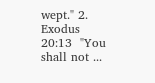wept." 2. Exodus 20:13  "You shall not ...